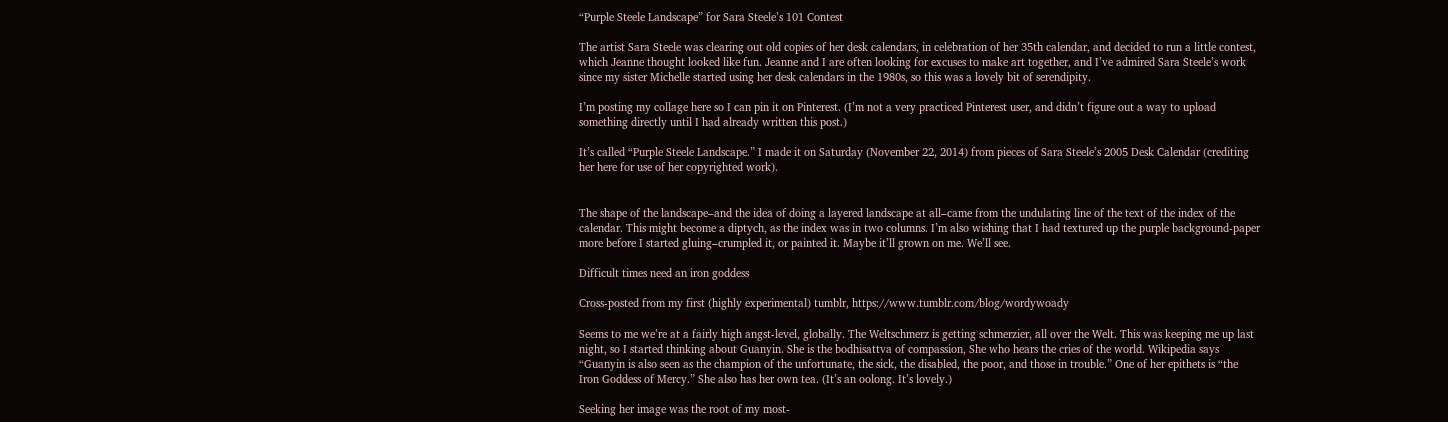“Purple Steele Landscape” for Sara Steele’s 101 Contest

The artist Sara Steele was clearing out old copies of her desk calendars, in celebration of her 35th calendar, and decided to run a little contest, which Jeanne thought looked like fun. Jeanne and I are often looking for excuses to make art together, and I’ve admired Sara Steele’s work since my sister Michelle started using her desk calendars in the 1980s, so this was a lovely bit of serendipity.

I’m posting my collage here so I can pin it on Pinterest. (I’m not a very practiced Pinterest user, and didn’t figure out a way to upload something directly until I had already written this post.)

It’s called “Purple Steele Landscape.” I made it on Saturday (November 22, 2014) from pieces of Sara Steele’s 2005 Desk Calendar (crediting her here for use of her copyrighted work).


The shape of the landscape–and the idea of doing a layered landscape at all–came from the undulating line of the text of the index of the calendar. This might become a diptych, as the index was in two columns. I’m also wishing that I had textured up the purple background-paper more before I started gluing–crumpled it, or painted it. Maybe it’ll grown on me. We’ll see.

Difficult times need an iron goddess

Cross-posted from my first (highly experimental) tumblr, https://www.tumblr.com/blog/wordywoady

Seems to me we’re at a fairly high angst-level, globally. The Weltschmerz is getting schmerzier, all over the Welt. This was keeping me up last night, so I started thinking about Guanyin. She is the bodhisattva of compassion, She who hears the cries of the world. Wikipedia says “Guanyin is also seen as the champion of the unfortunate, the sick, the disabled, the poor, and those in trouble.” One of her epithets is “the Iron Goddess of Mercy.” She also has her own tea. (It’s an oolong. It’s lovely.)

Seeking her image was the root of my most-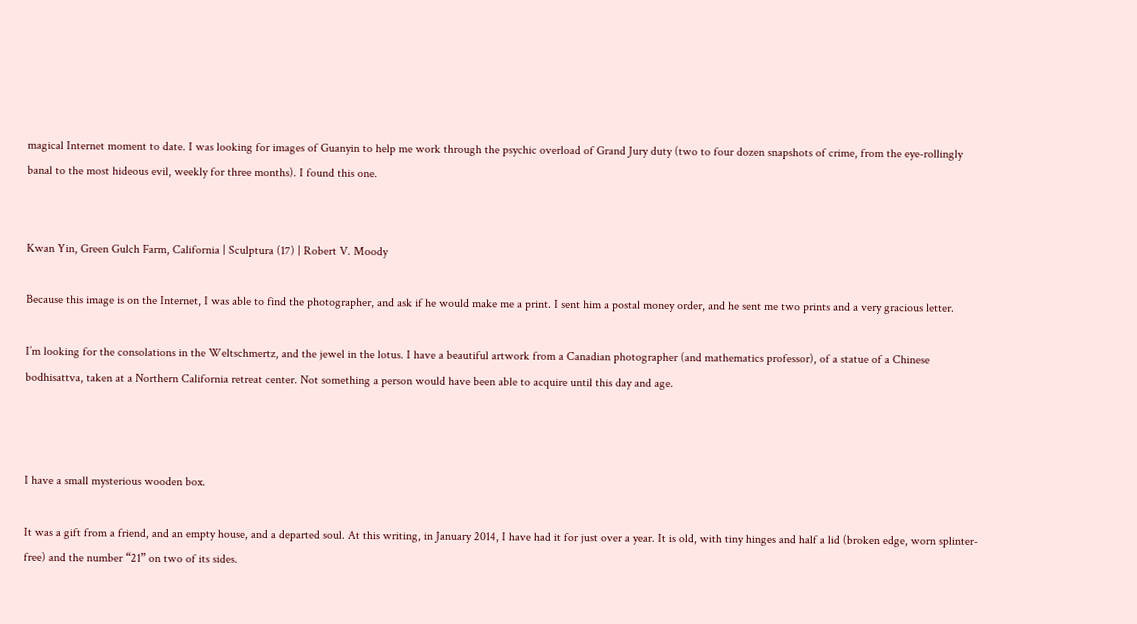magical Internet moment to date. I was looking for images of Guanyin to help me work through the psychic overload of Grand Jury duty (two to four dozen snapshots of crime, from the eye-rollingly banal to the most hideous evil, weekly for three months). I found this one.


Kwan Yin, Green Gulch Farm, California | Sculptura (17) | Robert V. Moody

Because this image is on the Internet, I was able to find the photographer, and ask if he would make me a print. I sent him a postal money order, and he sent me two prints and a very gracious letter.

I’m looking for the consolations in the Weltschmertz, and the jewel in the lotus. I have a beautiful artwork from a Canadian photographer (and mathematics professor), of a statue of a Chinese bodhisattva, taken at a Northern California retreat center. Not something a person would have been able to acquire until this day and age.



I have a small mysterious wooden box.

It was a gift from a friend, and an empty house, and a departed soul. At this writing, in January 2014, I have had it for just over a year. It is old, with tiny hinges and half a lid (broken edge, worn splinter-free) and the number “21” on two of its sides.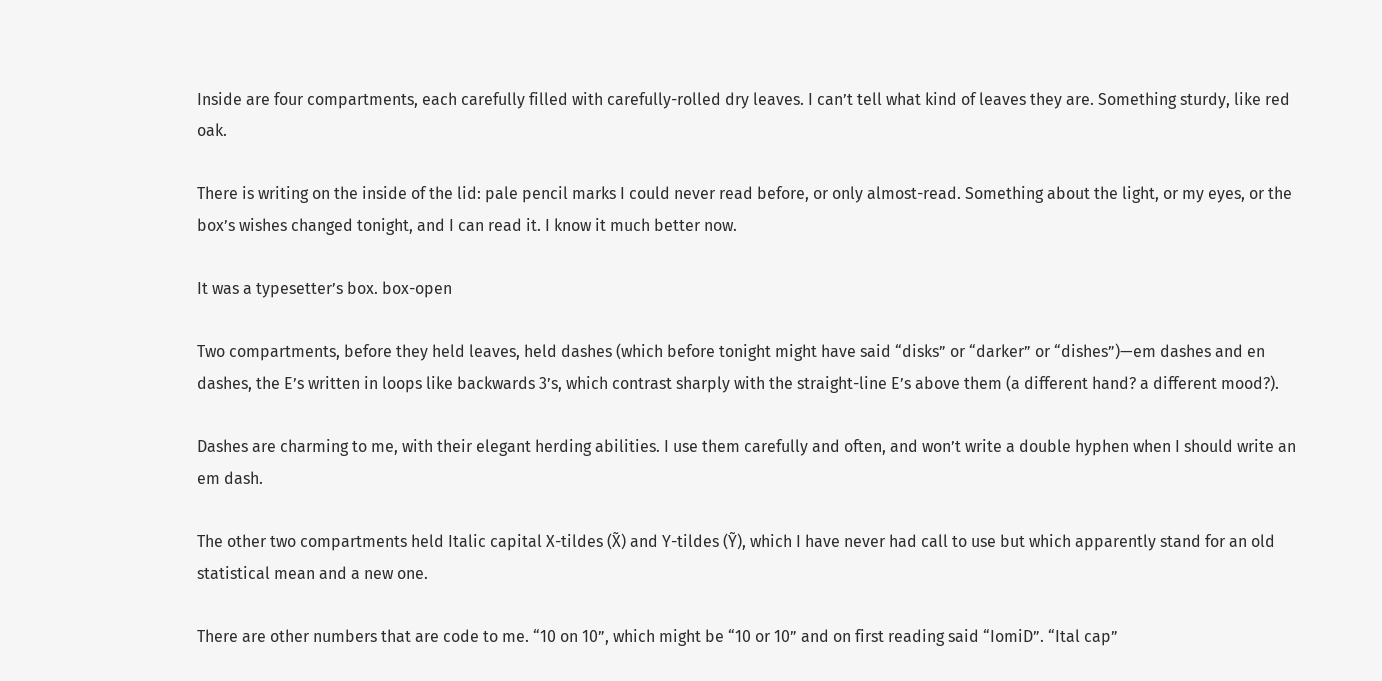Inside are four compartments, each carefully filled with carefully-rolled dry leaves. I can’t tell what kind of leaves they are. Something sturdy, like red oak.

There is writing on the inside of the lid: pale pencil marks I could never read before, or only almost-read. Something about the light, or my eyes, or the box’s wishes changed tonight, and I can read it. I know it much better now.

It was a typesetter’s box. box-open

Two compartments, before they held leaves, held dashes (which before tonight might have said “disks” or “darker” or “dishes”)—em dashes and en dashes, the E’s written in loops like backwards 3’s, which contrast sharply with the straight-line E’s above them (a different hand? a different mood?).

Dashes are charming to me, with their elegant herding abilities. I use them carefully and often, and won’t write a double hyphen when I should write an em dash.

The other two compartments held Italic capital X-tildes (X̃) and Y-tildes (Ỹ), which I have never had call to use but which apparently stand for an old statistical mean and a new one.

There are other numbers that are code to me. “10 on 10”, which might be “10 or 10” and on first reading said “IomiD”. “Ital cap”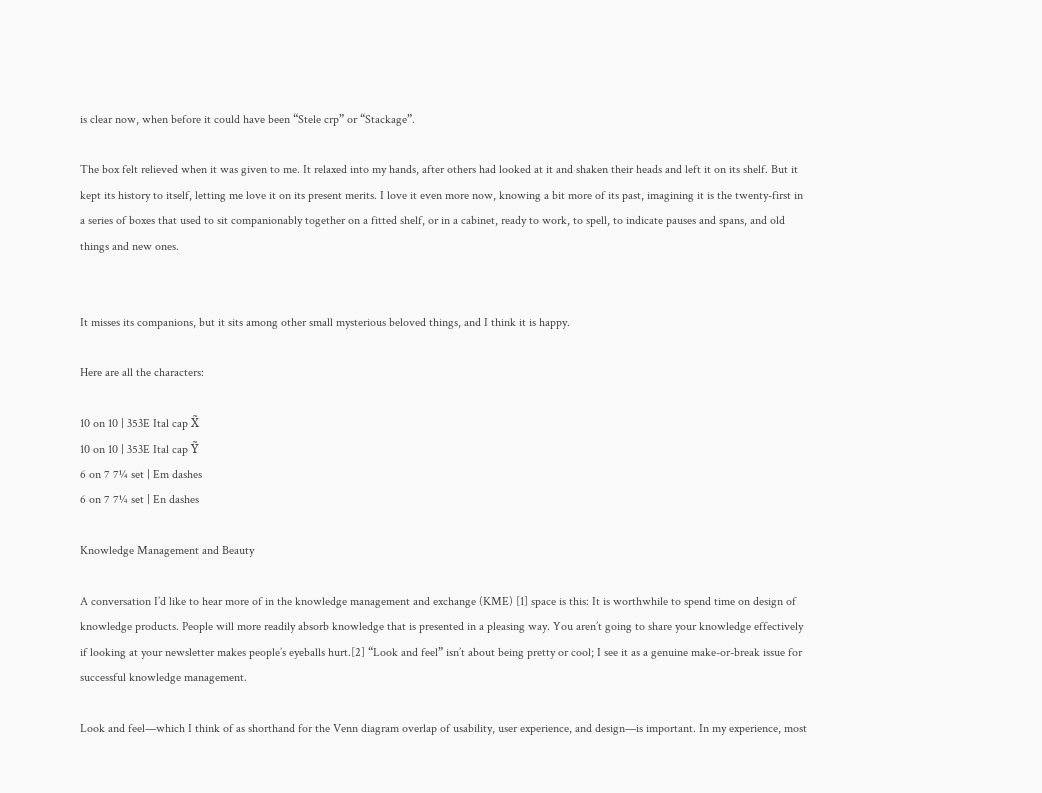is clear now, when before it could have been “Stele crp” or “Stackage”.

The box felt relieved when it was given to me. It relaxed into my hands, after others had looked at it and shaken their heads and left it on its shelf. But it kept its history to itself, letting me love it on its present merits. I love it even more now, knowing a bit more of its past, imagining it is the twenty-first in a series of boxes that used to sit companionably together on a fitted shelf, or in a cabinet, ready to work, to spell, to indicate pauses and spans, and old things and new ones.


It misses its companions, but it sits among other small mysterious beloved things, and I think it is happy.

Here are all the characters:

10 on 10 | 353E Ital cap X̃
10 on 10 | 353E Ital cap Ỹ
6 on 7 7¼ set | Em dashes
6 on 7 7¼ set | En dashes

Knowledge Management and Beauty

A conversation I’d like to hear more of in the knowledge management and exchange (KME) [1] space is this: It is worthwhile to spend time on design of knowledge products. People will more readily absorb knowledge that is presented in a pleasing way. You aren’t going to share your knowledge effectively if looking at your newsletter makes people’s eyeballs hurt.[2] “Look and feel” isn’t about being pretty or cool; I see it as a genuine make-or-break issue for successful knowledge management.

Look and feel—which I think of as shorthand for the Venn diagram overlap of usability, user experience, and design—is important. In my experience, most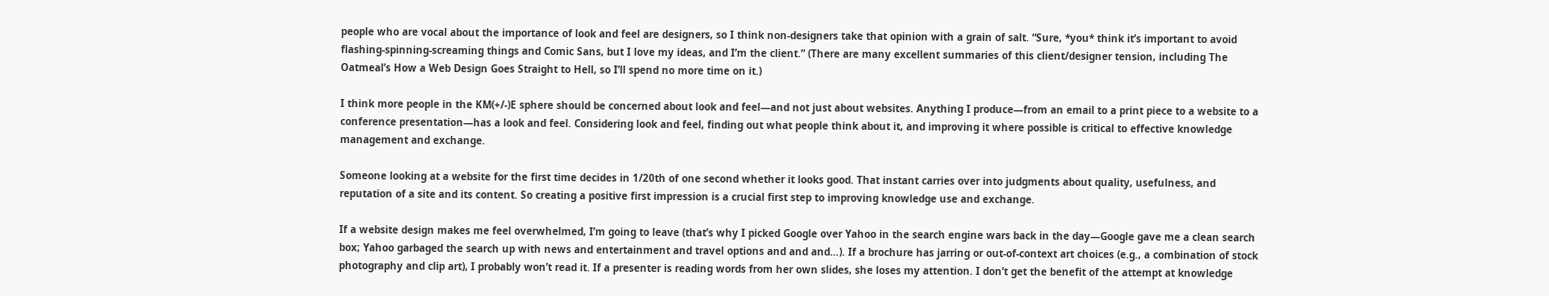people who are vocal about the importance of look and feel are designers, so I think non-designers take that opinion with a grain of salt. “Sure, *you* think it’s important to avoid flashing-spinning-screaming things and Comic Sans, but I love my ideas, and I’m the client.” (There are many excellent summaries of this client/designer tension, including The Oatmeal’s How a Web Design Goes Straight to Hell, so I’ll spend no more time on it.)

I think more people in the KM(+/-)E sphere should be concerned about look and feel—and not just about websites. Anything I produce—from an email to a print piece to a website to a conference presentation—has a look and feel. Considering look and feel, finding out what people think about it, and improving it where possible is critical to effective knowledge management and exchange.

Someone looking at a website for the first time decides in 1/20th of one second whether it looks good. That instant carries over into judgments about quality, usefulness, and reputation of a site and its content. So creating a positive first impression is a crucial first step to improving knowledge use and exchange.

If a website design makes me feel overwhelmed, I’m going to leave (that’s why I picked Google over Yahoo in the search engine wars back in the day—Google gave me a clean search box; Yahoo garbaged the search up with news and entertainment and travel options and and and…). If a brochure has jarring or out-of-context art choices (e.g., a combination of stock photography and clip art), I probably won’t read it. If a presenter is reading words from her own slides, she loses my attention. I don’t get the benefit of the attempt at knowledge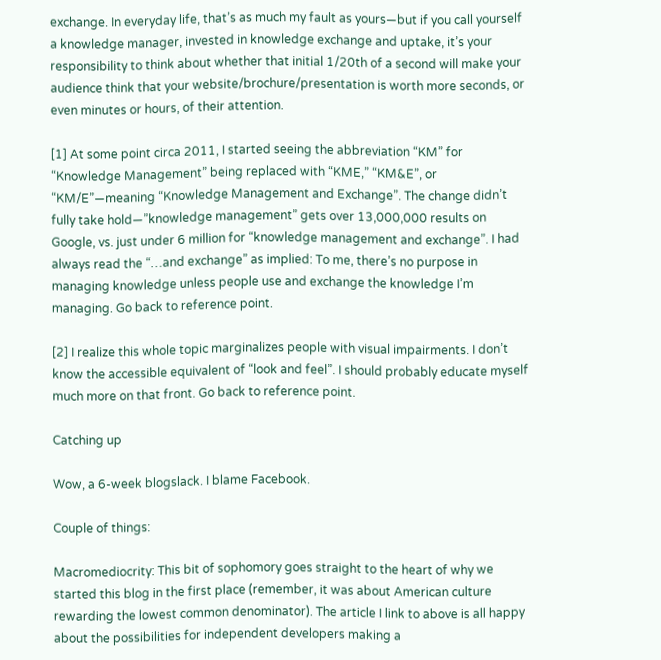exchange. In everyday life, that’s as much my fault as yours—but if you call yourself a knowledge manager, invested in knowledge exchange and uptake, it’s your responsibility to think about whether that initial 1/20th of a second will make your audience think that your website/brochure/presentation is worth more seconds, or even minutes or hours, of their attention.

[1] At some point circa 2011, I started seeing the abbreviation “KM” for “Knowledge Management” being replaced with “KME,” “KM&E”, or “KM/E”—meaning “Knowledge Management and Exchange”. The change didn’t fully take hold—”knowledge management” gets over 13,000,000 results on Google, vs. just under 6 million for “knowledge management and exchange”. I had always read the “…and exchange” as implied: To me, there’s no purpose in managing knowledge unless people use and exchange the knowledge I’m managing. Go back to reference point.

[2] I realize this whole topic marginalizes people with visual impairments. I don’t know the accessible equivalent of “look and feel”. I should probably educate myself much more on that front. Go back to reference point.

Catching up

Wow, a 6-week blogslack. I blame Facebook.

Couple of things:

Macromediocrity: This bit of sophomory goes straight to the heart of why we started this blog in the first place (remember, it was about American culture rewarding the lowest common denominator). The article I link to above is all happy about the possibilities for independent developers making a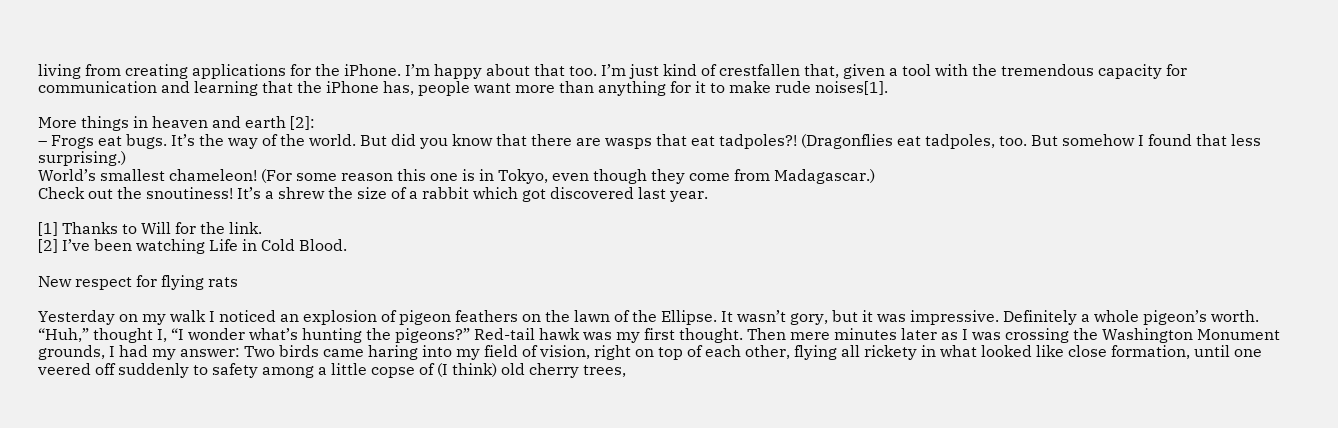living from creating applications for the iPhone. I’m happy about that too. I’m just kind of crestfallen that, given a tool with the tremendous capacity for communication and learning that the iPhone has, people want more than anything for it to make rude noises[1].

More things in heaven and earth [2]:
– Frogs eat bugs. It’s the way of the world. But did you know that there are wasps that eat tadpoles?! (Dragonflies eat tadpoles, too. But somehow I found that less surprising.)
World’s smallest chameleon! (For some reason this one is in Tokyo, even though they come from Madagascar.)
Check out the snoutiness! It’s a shrew the size of a rabbit which got discovered last year.

[1] Thanks to Will for the link.
[2] I’ve been watching Life in Cold Blood.

New respect for flying rats

Yesterday on my walk I noticed an explosion of pigeon feathers on the lawn of the Ellipse. It wasn’t gory, but it was impressive. Definitely a whole pigeon’s worth. “Huh,” thought I, “I wonder what’s hunting the pigeons?” Red-tail hawk was my first thought. Then mere minutes later as I was crossing the Washington Monument grounds, I had my answer: Two birds came haring into my field of vision, right on top of each other, flying all rickety in what looked like close formation, until one veered off suddenly to safety among a little copse of (I think) old cherry trees,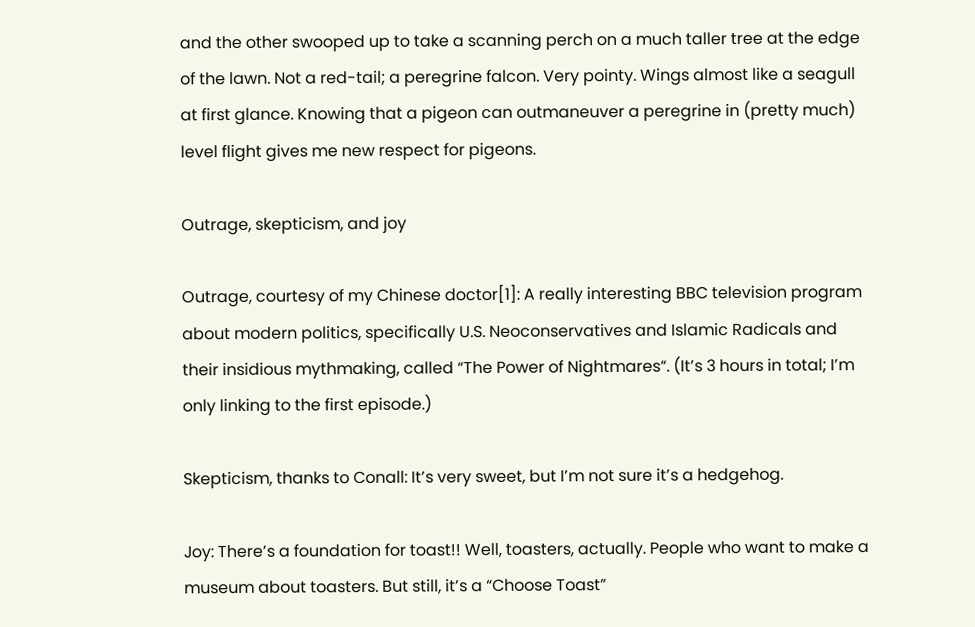and the other swooped up to take a scanning perch on a much taller tree at the edge of the lawn. Not a red-tail; a peregrine falcon. Very pointy. Wings almost like a seagull at first glance. Knowing that a pigeon can outmaneuver a peregrine in (pretty much) level flight gives me new respect for pigeons.

Outrage, skepticism, and joy

Outrage, courtesy of my Chinese doctor[1]: A really interesting BBC television program about modern politics, specifically U.S. Neoconservatives and Islamic Radicals and their insidious mythmaking, called “The Power of Nightmares“. (It’s 3 hours in total; I’m only linking to the first episode.)

Skepticism, thanks to Conall: It’s very sweet, but I’m not sure it’s a hedgehog.

Joy: There’s a foundation for toast!! Well, toasters, actually. People who want to make a museum about toasters. But still, it’s a “Choose Toast”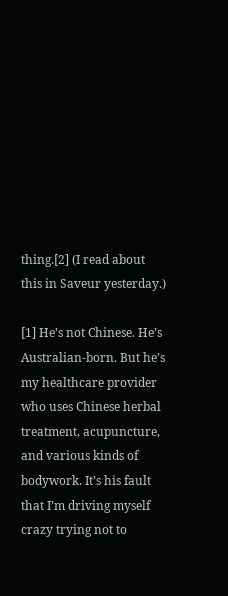thing.[2] (I read about this in Saveur yesterday.)

[1] He’s not Chinese. He’s Australian-born. But he’s my healthcare provider who uses Chinese herbal treatment, acupuncture, and various kinds of bodywork. It’s his fault that I’m driving myself crazy trying not to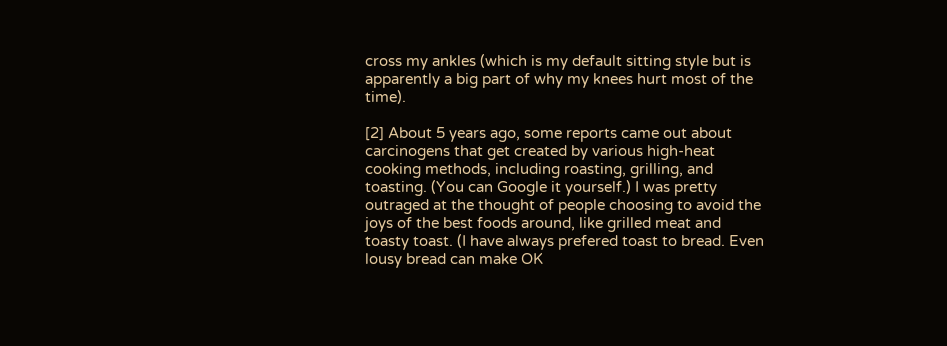cross my ankles (which is my default sitting style but is apparently a big part of why my knees hurt most of the time).

[2] About 5 years ago, some reports came out about carcinogens that get created by various high-heat cooking methods, including roasting, grilling, and toasting. (You can Google it yourself.) I was pretty outraged at the thought of people choosing to avoid the joys of the best foods around, like grilled meat and toasty toast. (I have always prefered toast to bread. Even lousy bread can make OK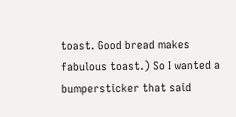toast. Good bread makes fabulous toast.) So I wanted a bumpersticker that said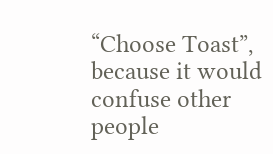“Choose Toast”, because it would confuse other people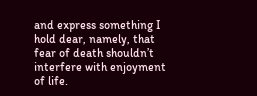and express something I hold dear, namely, that fear of death shouldn’t interfere with enjoyment of life.